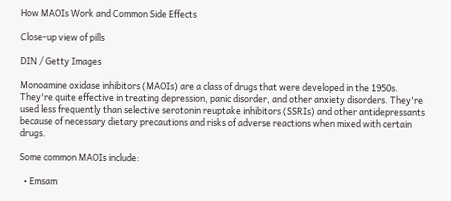How MAOIs Work and Common Side Effects

Close-up view of pills

DIN / Getty Images

Monoamine oxidase inhibitors (MAOIs) are a class of drugs that were developed in the 1950s. They're quite effective in treating depression, panic disorder, and other anxiety disorders. They're used less frequently than selective serotonin reuptake inhibitors (SSRIs) and other antidepressants because of necessary dietary precautions and risks of adverse reactions when mixed with certain drugs.

Some common MAOIs include:

  • Emsam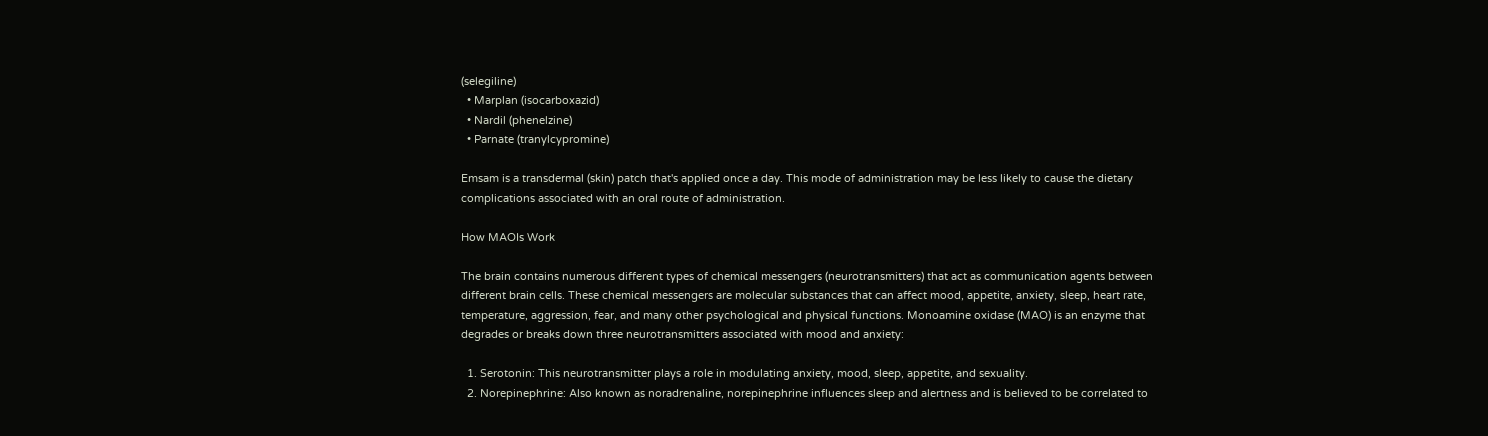(selegiline)
  • Marplan (isocarboxazid)
  • Nardil (phenelzine)
  • Parnate (tranylcypromine)

Emsam is a transdermal (skin) patch that's applied once a day. This mode of administration may be less likely to cause the dietary complications associated with an oral route of administration.

How MAOIs Work

The brain contains numerous different types of chemical messengers (neurotransmitters) that act as communication agents between different brain cells. These chemical messengers are molecular substances that can affect mood, appetite, anxiety, sleep, heart rate, temperature, aggression, fear, and many other psychological and physical functions. Monoamine oxidase (MAO) is an enzyme that degrades or breaks down three neurotransmitters associated with mood and anxiety:

  1. Serotonin: This neurotransmitter plays a role in modulating anxiety, mood, sleep, appetite, and sexuality.
  2. Norepinephrine: Also known as noradrenaline, norepinephrine influences sleep and alertness and is believed to be correlated to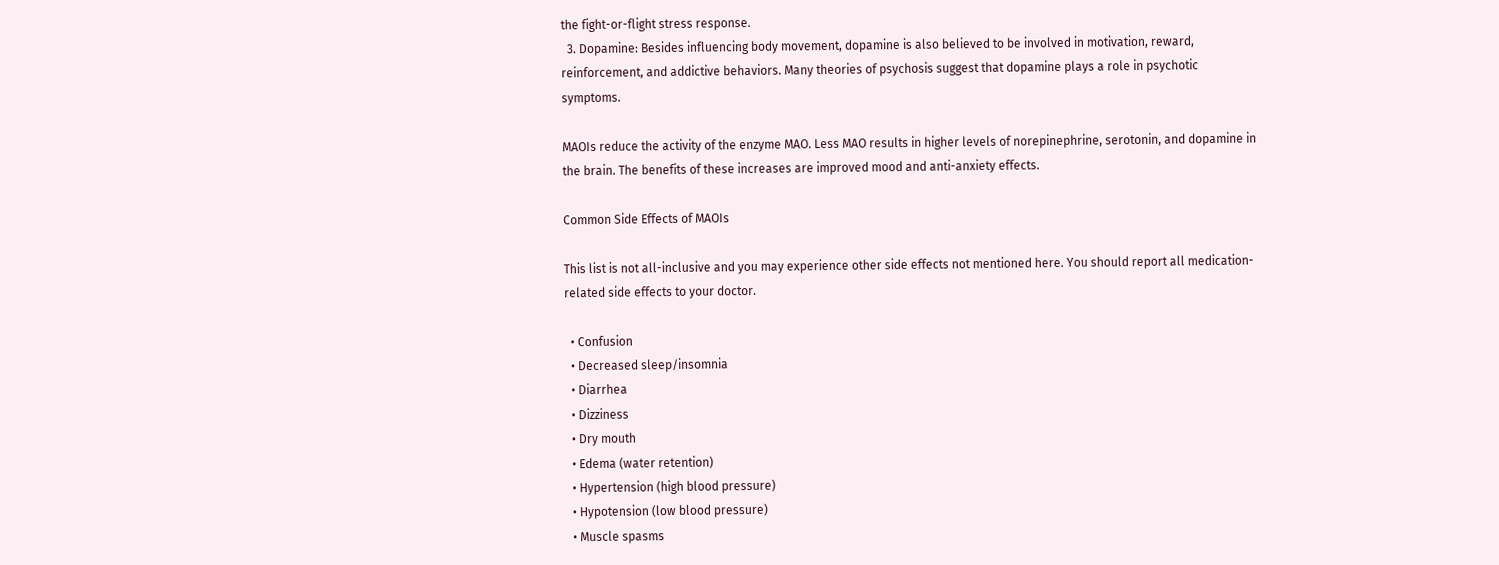the fight-or-flight stress response.
  3. Dopamine: Besides influencing body movement, dopamine is also believed to be involved in motivation, reward, reinforcement, and addictive behaviors. Many theories of psychosis suggest that dopamine plays a role in psychotic symptoms.

MAOIs reduce the activity of the enzyme MAO. Less MAO results in higher levels of norepinephrine, serotonin, and dopamine in the brain. The benefits of these increases are improved mood and anti-anxiety effects.

Common Side Effects of MAOIs

This list is not all-inclusive and you may experience other side effects not mentioned here. You should report all medication-related side effects to your doctor.

  • Confusion
  • Decreased sleep/insomnia
  • Diarrhea
  • Dizziness
  • Dry mouth
  • Edema (water retention)
  • Hypertension (high blood pressure)
  • Hypotension (low blood pressure)
  • Muscle spasms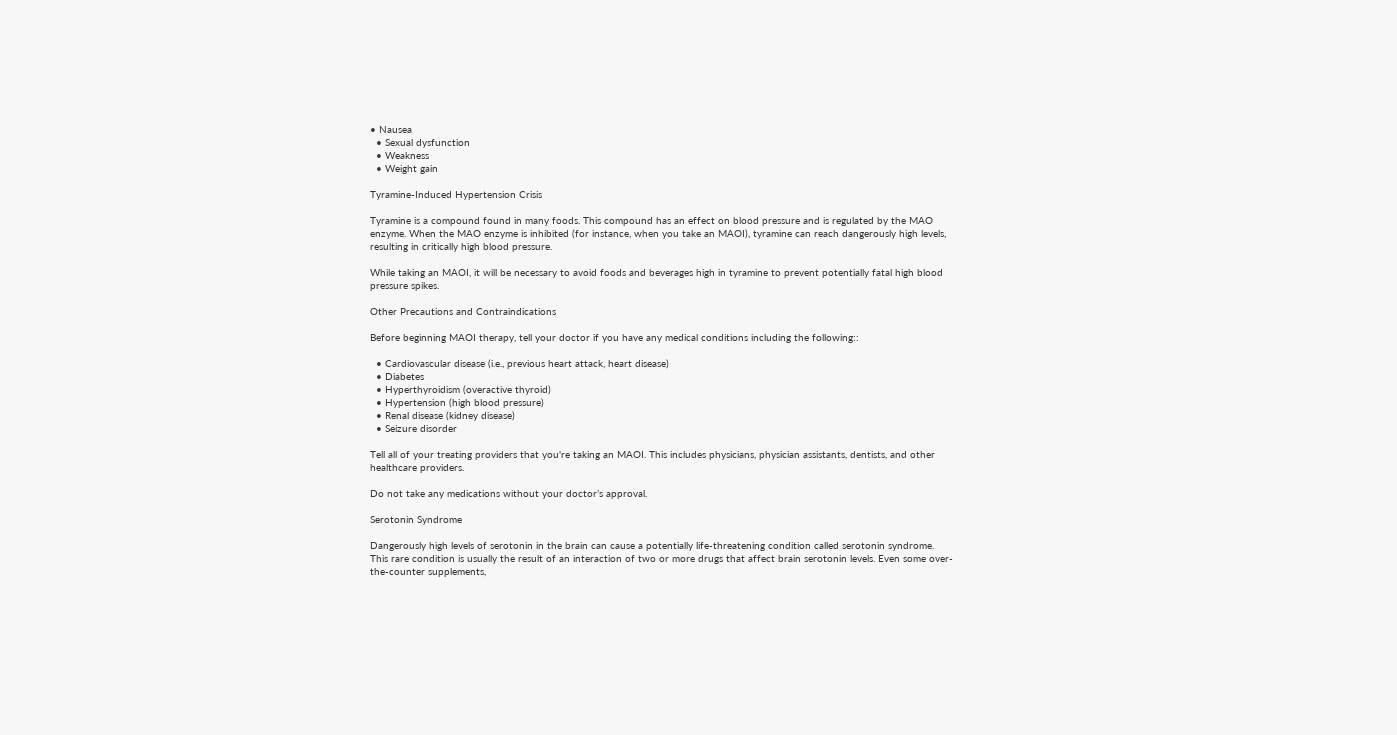• Nausea
  • Sexual dysfunction
  • Weakness
  • Weight gain

Tyramine-Induced Hypertension Crisis

Tyramine is a compound found in many foods. This compound has an effect on blood pressure and is regulated by the MAO enzyme. When the MAO enzyme is inhibited (for instance, when you take an MAOI), tyramine can reach dangerously high levels, resulting in critically high blood pressure.

While taking an MAOI, it will be necessary to avoid foods and beverages high in tyramine to prevent potentially fatal high blood pressure spikes.

Other Precautions and Contraindications

Before beginning MAOI therapy, tell your doctor if you have any medical conditions including the following::

  • Cardiovascular disease (i.e., previous heart attack, heart disease)
  • Diabetes
  • Hyperthyroidism (overactive thyroid)
  • Hypertension (high blood pressure)
  • Renal disease (kidney disease)
  • Seizure disorder

Tell all of your treating providers that you're taking an MAOI. This includes physicians, physician assistants, dentists, and other healthcare providers.

Do not take any medications without your doctor’s approval.

Serotonin Syndrome

Dangerously high levels of serotonin in the brain can cause a potentially life-threatening condition called serotonin syndrome. This rare condition is usually the result of an interaction of two or more drugs that affect brain serotonin levels. Even some over-the-counter supplements,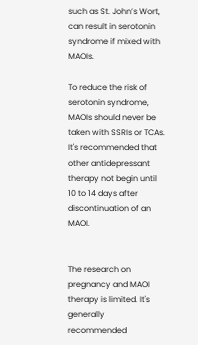such as St. John’s Wort, can result in serotonin syndrome if mixed with MAOIs.

To reduce the risk of serotonin syndrome, MAOIs should never be taken with SSRIs or TCAs. It's recommended that other antidepressant therapy not begin until 10 to 14 days after discontinuation of an MAOI.


The research on pregnancy and MAOI therapy is limited. It's generally recommended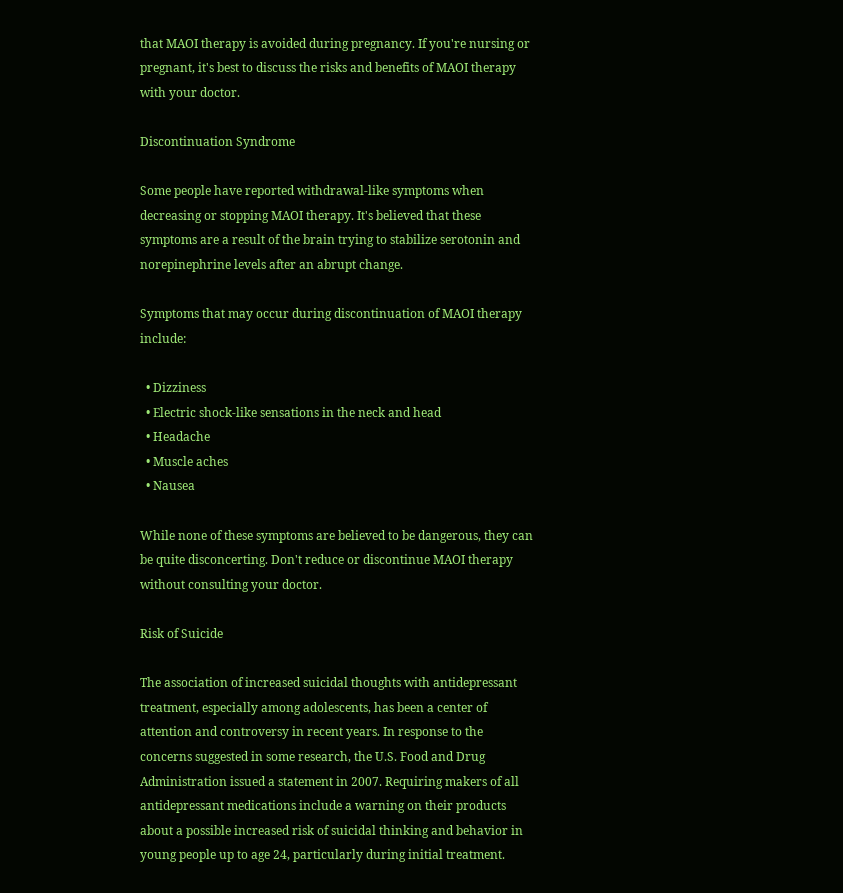that MAOI therapy is avoided during pregnancy. If you're nursing or pregnant, it's best to discuss the risks and benefits of MAOI therapy with your doctor.

Discontinuation Syndrome

Some people have reported withdrawal-like symptoms when decreasing or stopping MAOI therapy. It's believed that these symptoms are a result of the brain trying to stabilize serotonin and norepinephrine levels after an abrupt change.

Symptoms that may occur during discontinuation of MAOI therapy include:

  • Dizziness
  • Electric shock-like sensations in the neck and head
  • Headache
  • Muscle aches
  • Nausea

While none of these symptoms are believed to be dangerous, they can be quite disconcerting. Don't reduce or discontinue MAOI therapy without consulting your doctor.

Risk of Suicide

The association of increased suicidal thoughts with antidepressant treatment, especially among adolescents, has been a center of attention and controversy in recent years. In response to the concerns suggested in some research, the U.S. Food and Drug Administration issued a statement in 2007. Requiring makers of all antidepressant medications include a warning on their products about a possible increased risk of suicidal thinking and behavior in young people up to age 24, particularly during initial treatment.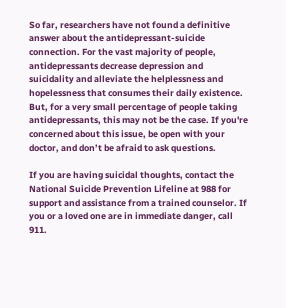So far, researchers have not found a definitive answer about the antidepressant-suicide connection. For the vast majority of people, antidepressants decrease depression and suicidality and alleviate the helplessness and hopelessness that consumes their daily existence. But, for a very small percentage of people taking antidepressants, this may not be the case. If you're concerned about this issue, be open with your doctor, and don’t be afraid to ask questions.

If you are having suicidal thoughts, contact the National Suicide Prevention Lifeline at 988 for support and assistance from a trained counselor. If you or a loved one are in immediate danger, call 911.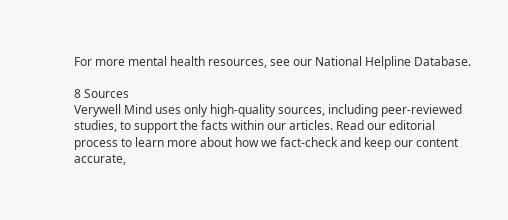For more mental health resources, see our National Helpline Database.

8 Sources
Verywell Mind uses only high-quality sources, including peer-reviewed studies, to support the facts within our articles. Read our editorial process to learn more about how we fact-check and keep our content accurate,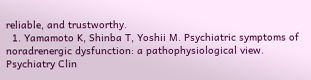reliable, and trustworthy.
  1. Yamamoto K, Shinba T, Yoshii M. Psychiatric symptoms of noradrenergic dysfunction: a pathophysiological view. Psychiatry Clin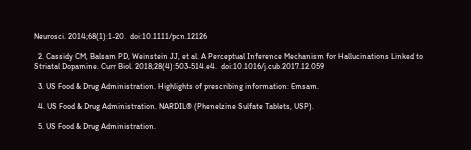Neurosci. 2014;68(1):1-20.  doi:10.1111/pcn.12126

  2. Cassidy CM, Balsam PD, Weinstein JJ, et al. A Perceptual Inference Mechanism for Hallucinations Linked to Striatal Dopamine. Curr Biol. 2018;28(4):503-514.e4.  doi:10.1016/j.cub.2017.12.059

  3. US Food & Drug Administration. Highlights of prescribing information: Emsam.

  4. US Food & Drug Administration. NARDIL® (Phenelzine Sulfate Tablets, USP).

  5. US Food & Drug Administration.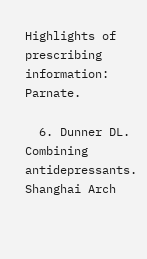Highlights of prescribing information: Parnate.

  6. Dunner DL. Combining antidepressants. Shanghai Arch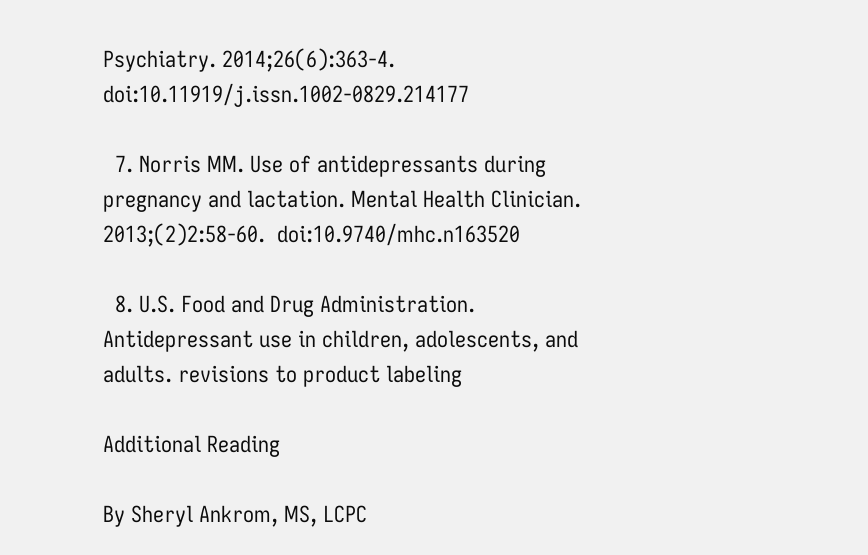Psychiatry. 2014;26(6):363-4. doi:10.11919/j.issn.1002-0829.214177

  7. Norris MM. Use of antidepressants during pregnancy and lactation. Mental Health Clinician. 2013;(2)2:58-60.  doi:10.9740/mhc.n163520

  8. U.S. Food and Drug Administration.  Antidepressant use in children, adolescents, and adults. revisions to product labeling

Additional Reading

By Sheryl Ankrom, MS, LCPC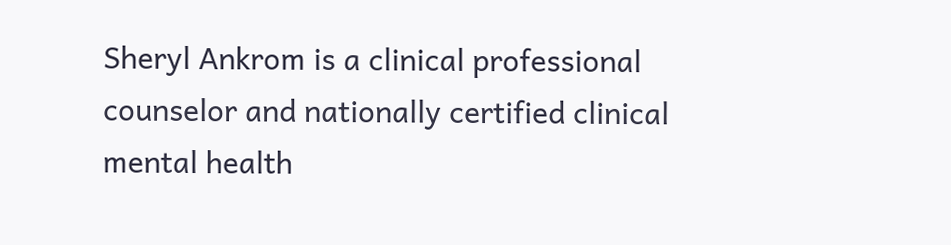Sheryl Ankrom is a clinical professional counselor and nationally certified clinical mental health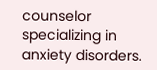counselor specializing in anxiety disorders.